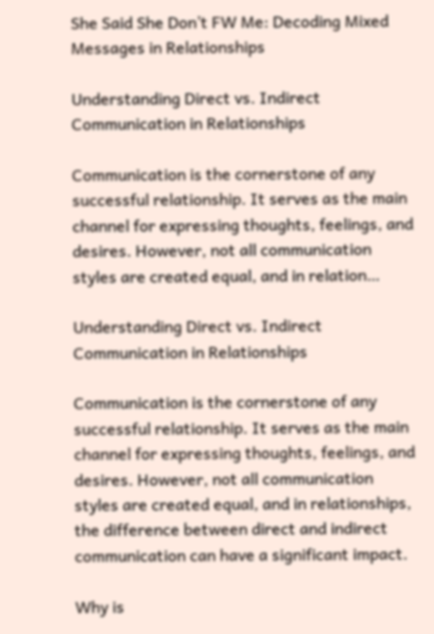She Said She Don’t FW Me: Decoding Mixed Messages in Relationships

Understanding Direct vs. Indirect Communication in Relationships

Communication is the cornerstone of any successful relationship. It serves as the main channel for expressing thoughts, feelings, and desires. However, not all communication styles are created equal, and in relation…

Understanding Direct vs. Indirect Communication in Relationships

Communication is the cornerstone of any successful relationship. It serves as the main channel for expressing thoughts, feelings, and desires. However, not all communication styles are created equal, and in relationships, the difference between direct and indirect communication can have a significant impact.

Why is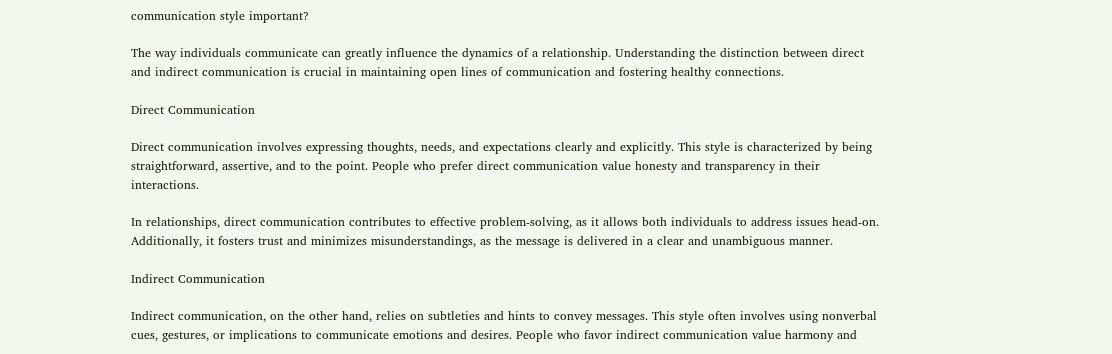communication style important?

The way individuals communicate can greatly influence the dynamics of a relationship. Understanding the distinction between direct and indirect communication is crucial in maintaining open lines of communication and fostering healthy connections.

Direct Communication

Direct communication involves expressing thoughts, needs, and expectations clearly and explicitly. This style is characterized by being straightforward, assertive, and to the point. People who prefer direct communication value honesty and transparency in their interactions.

In relationships, direct communication contributes to effective problem-solving, as it allows both individuals to address issues head-on. Additionally, it fosters trust and minimizes misunderstandings, as the message is delivered in a clear and unambiguous manner.

Indirect Communication

Indirect communication, on the other hand, relies on subtleties and hints to convey messages. This style often involves using nonverbal cues, gestures, or implications to communicate emotions and desires. People who favor indirect communication value harmony and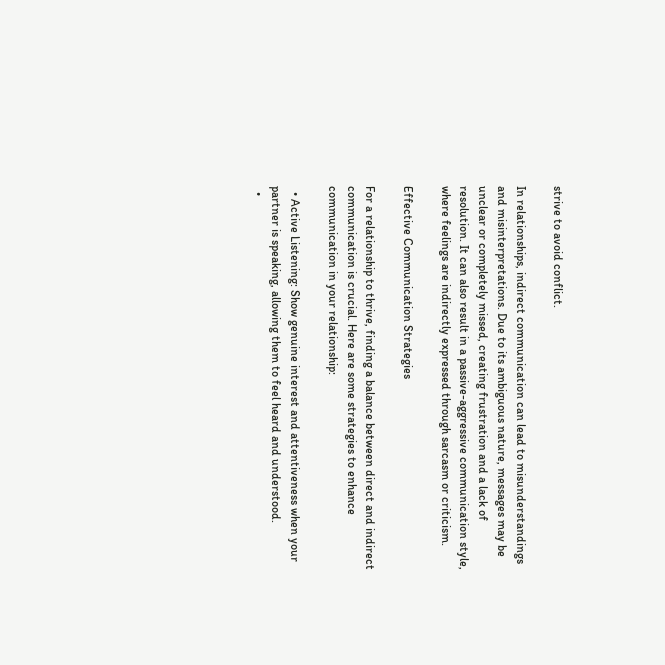strive to avoid conflict.

In relationships, indirect communication can lead to misunderstandings and misinterpretations. Due to its ambiguous nature, messages may be unclear or completely missed, creating frustration and a lack of resolution. It can also result in a passive-aggressive communication style, where feelings are indirectly expressed through sarcasm or criticism.

Effective Communication Strategies

For a relationship to thrive, finding a balance between direct and indirect communication is crucial. Here are some strategies to enhance communication in your relationship:

  • Active Listening: Show genuine interest and attentiveness when your partner is speaking, allowing them to feel heard and understood.
  •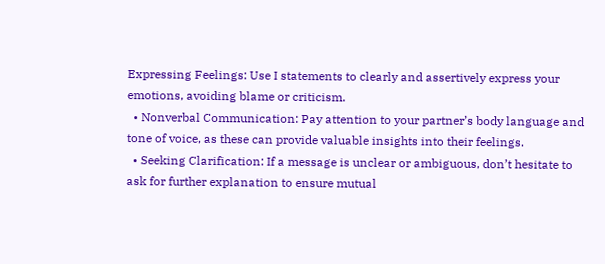Expressing Feelings: Use I statements to clearly and assertively express your emotions, avoiding blame or criticism.
  • Nonverbal Communication: Pay attention to your partner’s body language and tone of voice, as these can provide valuable insights into their feelings.
  • Seeking Clarification: If a message is unclear or ambiguous, don’t hesitate to ask for further explanation to ensure mutual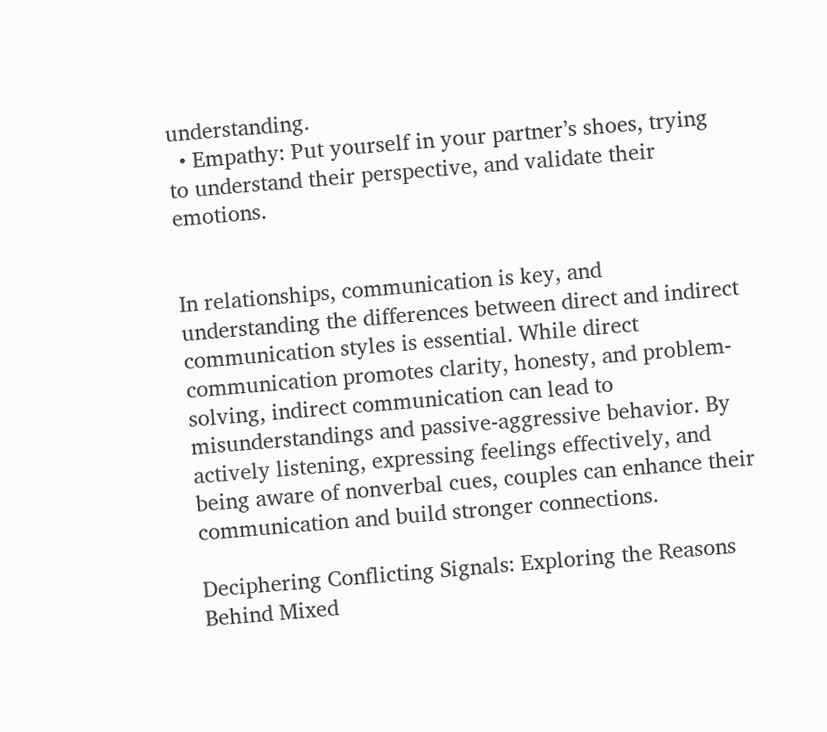understanding.
  • Empathy: Put yourself in your partner’s shoes, trying to understand their perspective, and validate their emotions.


In relationships, communication is key, and understanding the differences between direct and indirect communication styles is essential. While direct communication promotes clarity, honesty, and problem-solving, indirect communication can lead to misunderstandings and passive-aggressive behavior. By actively listening, expressing feelings effectively, and being aware of nonverbal cues, couples can enhance their communication and build stronger connections.

Deciphering Conflicting Signals: Exploring the Reasons Behind Mixed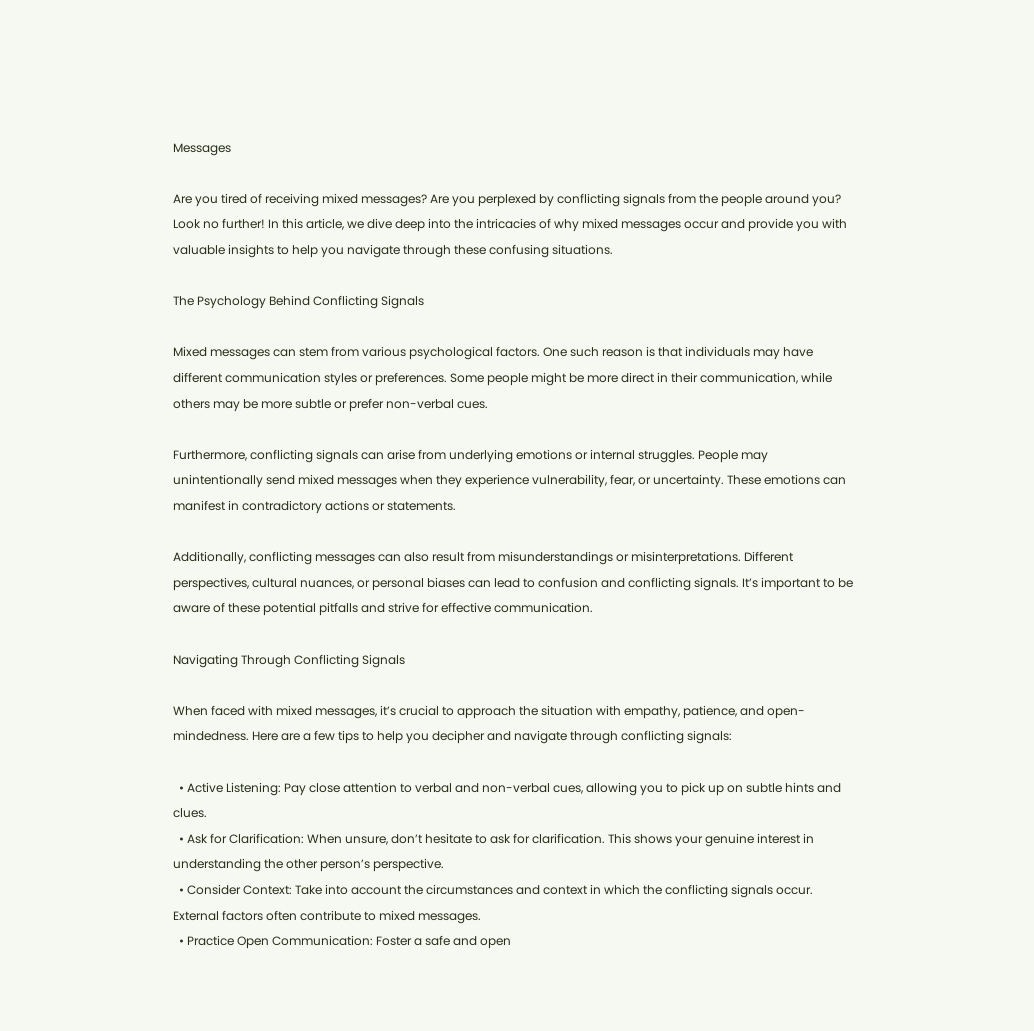Messages

Are you tired of receiving mixed messages? Are you perplexed by conflicting signals from the people around you? Look no further! In this article, we dive deep into the intricacies of why mixed messages occur and provide you with valuable insights to help you navigate through these confusing situations.

The Psychology Behind Conflicting Signals

Mixed messages can stem from various psychological factors. One such reason is that individuals may have different communication styles or preferences. Some people might be more direct in their communication, while others may be more subtle or prefer non-verbal cues.

Furthermore, conflicting signals can arise from underlying emotions or internal struggles. People may unintentionally send mixed messages when they experience vulnerability, fear, or uncertainty. These emotions can manifest in contradictory actions or statements.

Additionally, conflicting messages can also result from misunderstandings or misinterpretations. Different perspectives, cultural nuances, or personal biases can lead to confusion and conflicting signals. It’s important to be aware of these potential pitfalls and strive for effective communication.

Navigating Through Conflicting Signals

When faced with mixed messages, it’s crucial to approach the situation with empathy, patience, and open-mindedness. Here are a few tips to help you decipher and navigate through conflicting signals:

  • Active Listening: Pay close attention to verbal and non-verbal cues, allowing you to pick up on subtle hints and clues.
  • Ask for Clarification: When unsure, don’t hesitate to ask for clarification. This shows your genuine interest in understanding the other person’s perspective.
  • Consider Context: Take into account the circumstances and context in which the conflicting signals occur. External factors often contribute to mixed messages.
  • Practice Open Communication: Foster a safe and open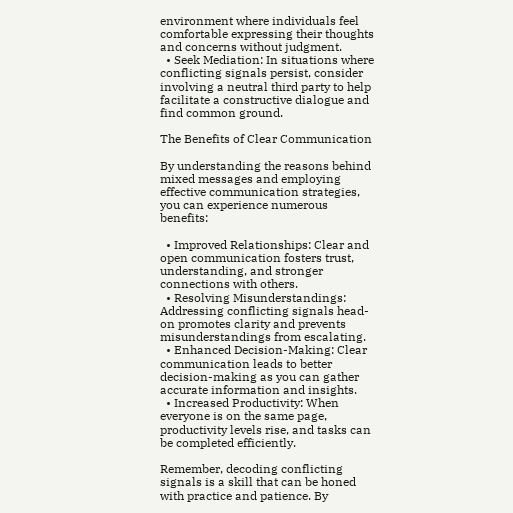environment where individuals feel comfortable expressing their thoughts and concerns without judgment.
  • Seek Mediation: In situations where conflicting signals persist, consider involving a neutral third party to help facilitate a constructive dialogue and find common ground.

The Benefits of Clear Communication

By understanding the reasons behind mixed messages and employing effective communication strategies, you can experience numerous benefits:

  • Improved Relationships: Clear and open communication fosters trust, understanding, and stronger connections with others.
  • Resolving Misunderstandings: Addressing conflicting signals head-on promotes clarity and prevents misunderstandings from escalating.
  • Enhanced Decision-Making: Clear communication leads to better decision-making as you can gather accurate information and insights.
  • Increased Productivity: When everyone is on the same page, productivity levels rise, and tasks can be completed efficiently.

Remember, decoding conflicting signals is a skill that can be honed with practice and patience. By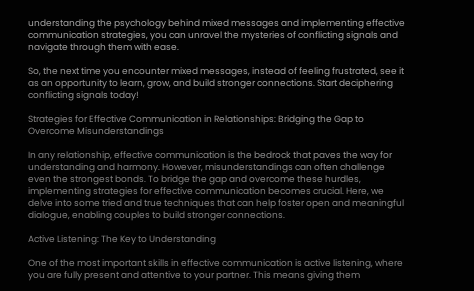understanding the psychology behind mixed messages and implementing effective communication strategies, you can unravel the mysteries of conflicting signals and navigate through them with ease.

So, the next time you encounter mixed messages, instead of feeling frustrated, see it as an opportunity to learn, grow, and build stronger connections. Start deciphering conflicting signals today!

Strategies for Effective Communication in Relationships: Bridging the Gap to Overcome Misunderstandings

In any relationship, effective communication is the bedrock that paves the way for understanding and harmony. However, misunderstandings can often challenge even the strongest bonds. To bridge the gap and overcome these hurdles, implementing strategies for effective communication becomes crucial. Here, we delve into some tried and true techniques that can help foster open and meaningful dialogue, enabling couples to build stronger connections.

Active Listening: The Key to Understanding

One of the most important skills in effective communication is active listening, where you are fully present and attentive to your partner. This means giving them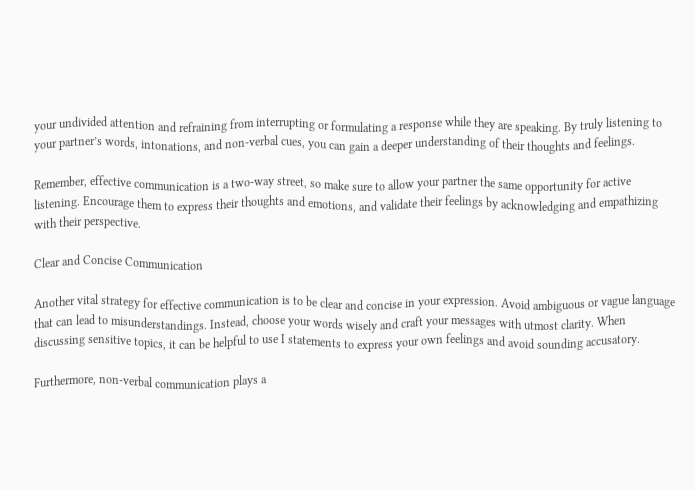your undivided attention and refraining from interrupting or formulating a response while they are speaking. By truly listening to your partner’s words, intonations, and non-verbal cues, you can gain a deeper understanding of their thoughts and feelings.

Remember, effective communication is a two-way street, so make sure to allow your partner the same opportunity for active listening. Encourage them to express their thoughts and emotions, and validate their feelings by acknowledging and empathizing with their perspective.

Clear and Concise Communication

Another vital strategy for effective communication is to be clear and concise in your expression. Avoid ambiguous or vague language that can lead to misunderstandings. Instead, choose your words wisely and craft your messages with utmost clarity. When discussing sensitive topics, it can be helpful to use I statements to express your own feelings and avoid sounding accusatory.

Furthermore, non-verbal communication plays a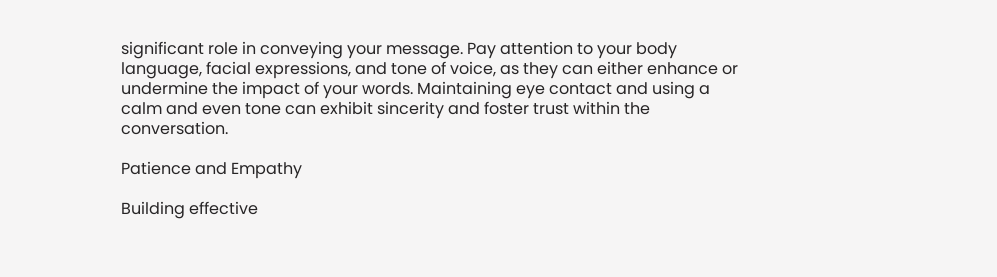significant role in conveying your message. Pay attention to your body language, facial expressions, and tone of voice, as they can either enhance or undermine the impact of your words. Maintaining eye contact and using a calm and even tone can exhibit sincerity and foster trust within the conversation.

Patience and Empathy

Building effective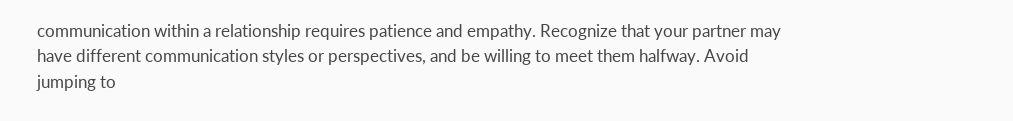communication within a relationship requires patience and empathy. Recognize that your partner may have different communication styles or perspectives, and be willing to meet them halfway. Avoid jumping to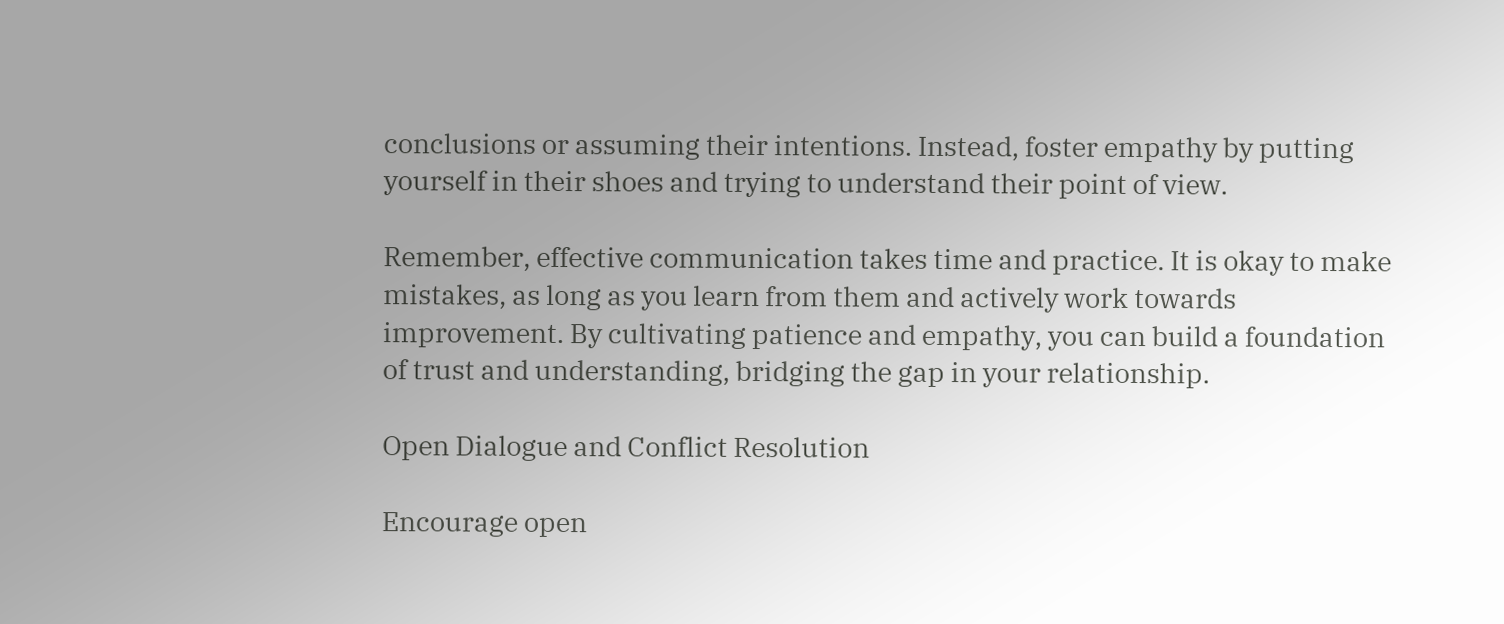conclusions or assuming their intentions. Instead, foster empathy by putting yourself in their shoes and trying to understand their point of view.

Remember, effective communication takes time and practice. It is okay to make mistakes, as long as you learn from them and actively work towards improvement. By cultivating patience and empathy, you can build a foundation of trust and understanding, bridging the gap in your relationship.

Open Dialogue and Conflict Resolution

Encourage open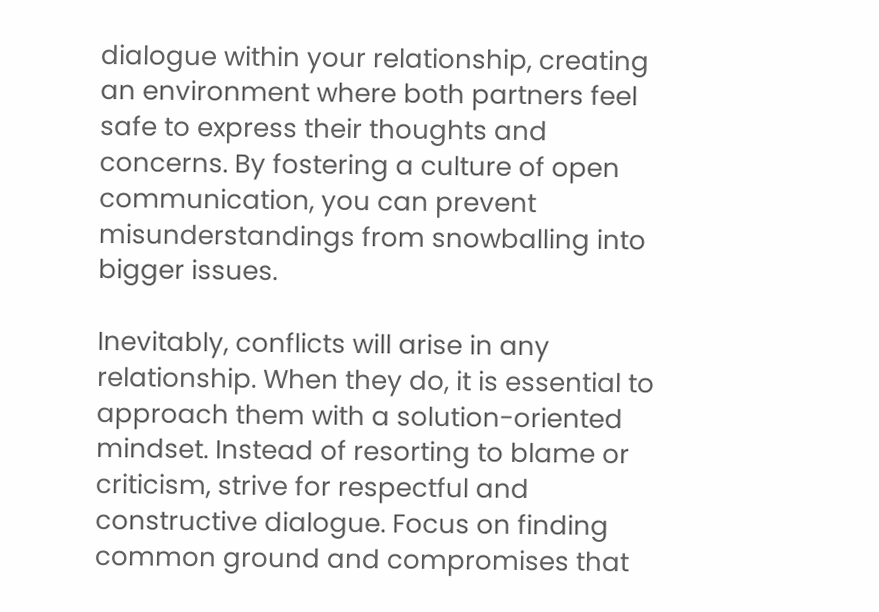dialogue within your relationship, creating an environment where both partners feel safe to express their thoughts and concerns. By fostering a culture of open communication, you can prevent misunderstandings from snowballing into bigger issues.

Inevitably, conflicts will arise in any relationship. When they do, it is essential to approach them with a solution-oriented mindset. Instead of resorting to blame or criticism, strive for respectful and constructive dialogue. Focus on finding common ground and compromises that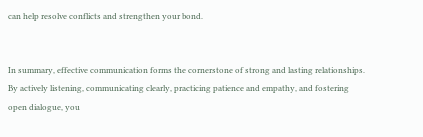can help resolve conflicts and strengthen your bond.


In summary, effective communication forms the cornerstone of strong and lasting relationships. By actively listening, communicating clearly, practicing patience and empathy, and fostering open dialogue, you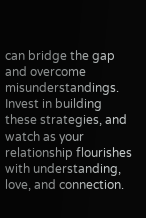can bridge the gap and overcome misunderstandings. Invest in building these strategies, and watch as your relationship flourishes with understanding, love, and connection.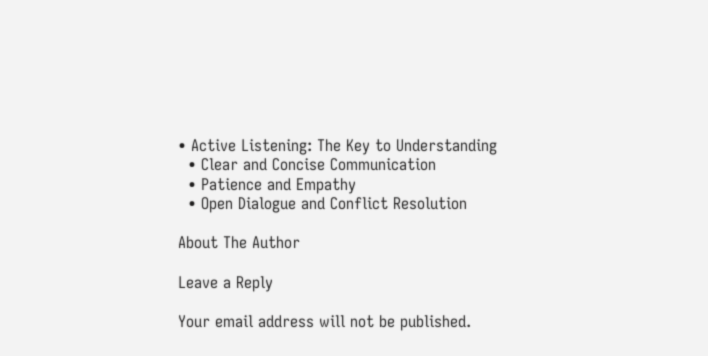• Active Listening: The Key to Understanding
  • Clear and Concise Communication
  • Patience and Empathy
  • Open Dialogue and Conflict Resolution

About The Author

Leave a Reply

Your email address will not be published.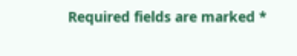Required fields are marked *